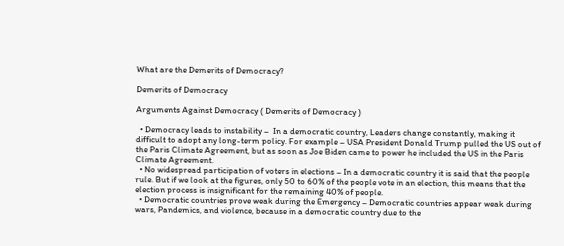What are the Demerits of Democracy?

Demerits of Democracy

Arguments Against Democracy ( Demerits of Democracy )

  • Democracy leads to instability –  In a democratic country, Leaders change constantly, making it difficult to adopt any long-term policy. For example – USA President Donald Trump pulled the US out of the Paris Climate Agreement, but as soon as Joe Biden came to power he included the US in the Paris Climate Agreement.
  • No widespread participation of voters in elections – In a democratic country it is said that the people rule. But if we look at the figures, only 50 to 60% of the people vote in an election, this means that the election process is insignificant for the remaining 40% of people.
  • Democratic countries prove weak during the Emergency – Democratic countries appear weak during wars, Pandemics, and violence, because in a democratic country due to the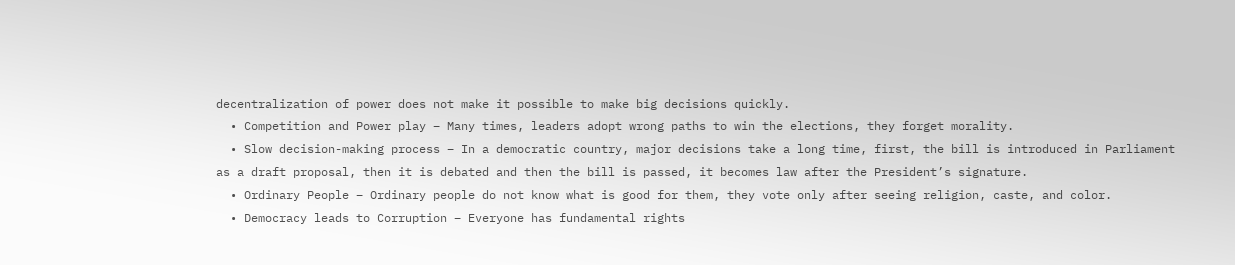decentralization of power does not make it possible to make big decisions quickly.
  • Competition and Power play – Many times, leaders adopt wrong paths to win the elections, they forget morality.
  • Slow decision-making process – In a democratic country, major decisions take a long time, first, the bill is introduced in Parliament as a draft proposal, then it is debated and then the bill is passed, it becomes law after the President’s signature.
  • Ordinary People – Ordinary people do not know what is good for them, they vote only after seeing religion, caste, and color.
  • Democracy leads to Corruption – Everyone has fundamental rights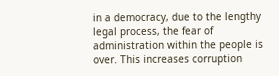in a democracy, due to the lengthy legal process, the fear of administration within the people is over. This increases corruption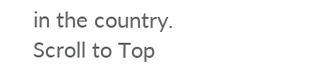in the country.
Scroll to Top